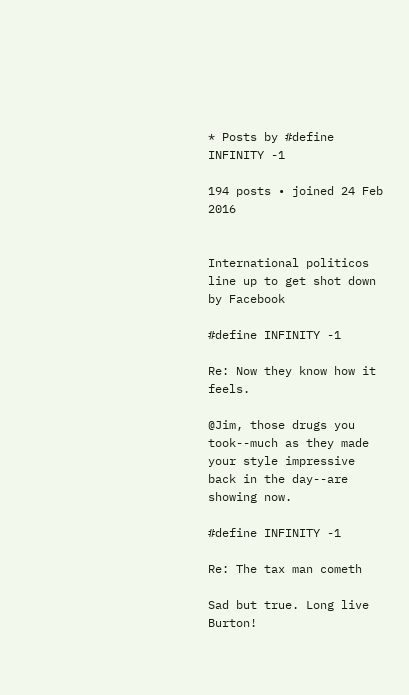* Posts by #define INFINITY -1

194 posts • joined 24 Feb 2016


International politicos line up to get shot down by Facebook

#define INFINITY -1

Re: Now they know how it feels.

@Jim, those drugs you took--much as they made your style impressive back in the day--are showing now.

#define INFINITY -1

Re: The tax man cometh

Sad but true. Long live Burton!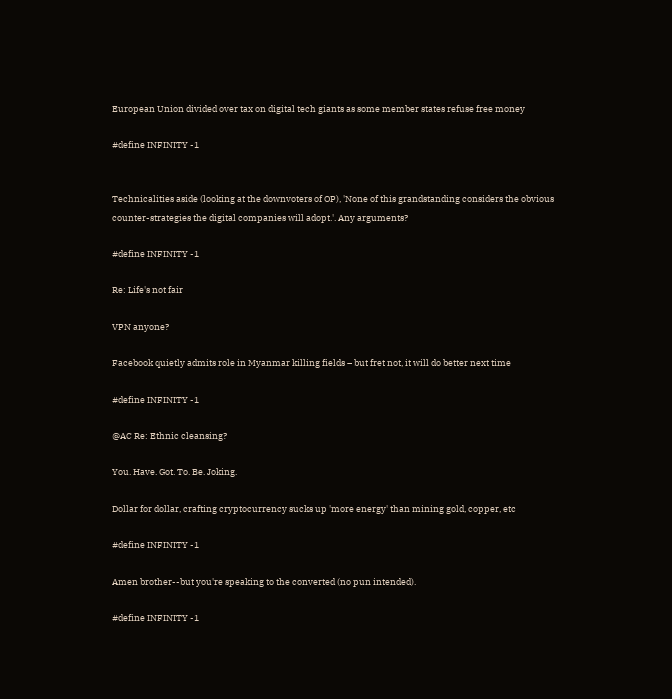European Union divided over tax on digital tech giants as some member states refuse free money

#define INFINITY -1


Technicalities aside (looking at the downvoters of OP), 'None of this grandstanding considers the obvious counter-strategies the digital companies will adopt.'. Any arguments?

#define INFINITY -1

Re: Life's not fair

VPN anyone?

Facebook quietly admits role in Myanmar killing fields – but fret not, it will do better next time

#define INFINITY -1

@AC Re: Ethnic cleansing?

You. Have. Got. To. Be. Joking.

Dollar for dollar, crafting cryptocurrency sucks up 'more energy' than mining gold, copper, etc

#define INFINITY -1

Amen brother--but you're speaking to the converted (no pun intended).

#define INFINITY -1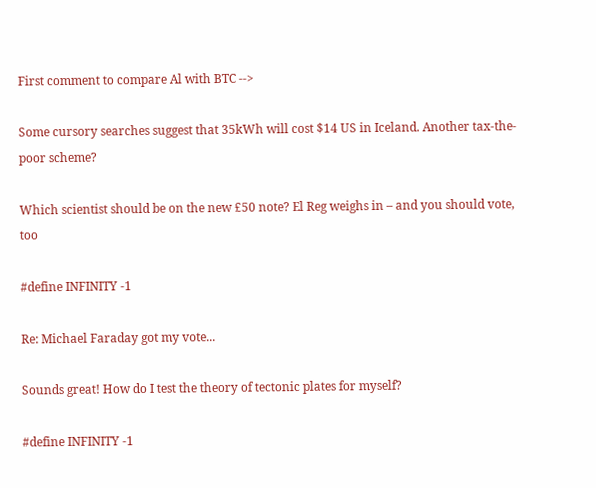First comment to compare Al with BTC -->

Some cursory searches suggest that 35kWh will cost $14 US in Iceland. Another tax-the-poor scheme?

Which scientist should be on the new £50 note? El Reg weighs in – and you should vote, too

#define INFINITY -1

Re: Michael Faraday got my vote...

Sounds great! How do I test the theory of tectonic plates for myself?

#define INFINITY -1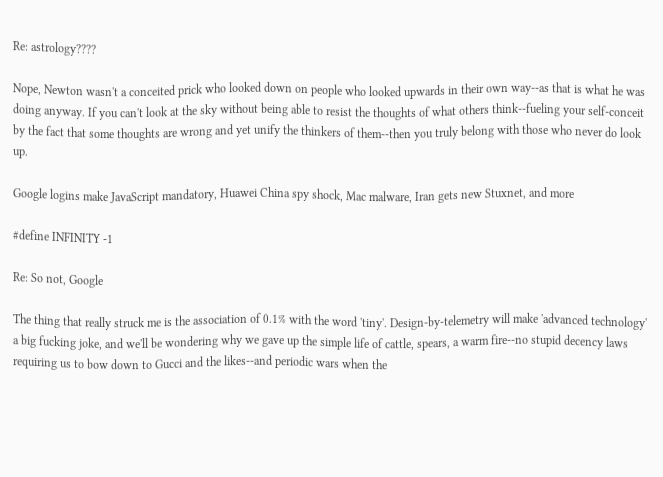Re: astrology????

Nope, Newton wasn't a conceited prick who looked down on people who looked upwards in their own way--as that is what he was doing anyway. If you can't look at the sky without being able to resist the thoughts of what others think--fueling your self-conceit by the fact that some thoughts are wrong and yet unify the thinkers of them--then you truly belong with those who never do look up.

Google logins make JavaScript mandatory, Huawei China spy shock, Mac malware, Iran gets new Stuxnet, and more

#define INFINITY -1

Re: So not, Google

The thing that really struck me is the association of 0.1% with the word 'tiny'. Design-by-telemetry will make 'advanced technology' a big fucking joke, and we'll be wondering why we gave up the simple life of cattle, spears, a warm fire--no stupid decency laws requiring us to bow down to Gucci and the likes--and periodic wars when the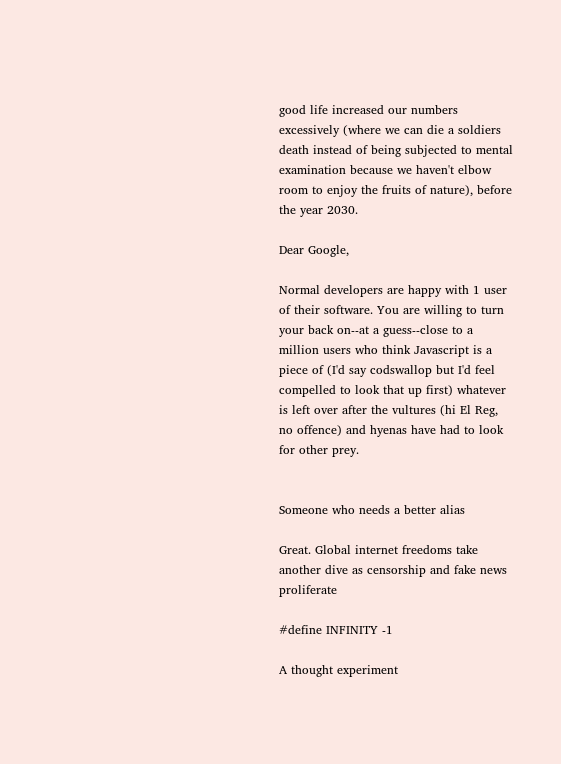good life increased our numbers excessively (where we can die a soldiers death instead of being subjected to mental examination because we haven't elbow room to enjoy the fruits of nature), before the year 2030.

Dear Google,

Normal developers are happy with 1 user of their software. You are willing to turn your back on--at a guess--close to a million users who think Javascript is a piece of (I'd say codswallop but I'd feel compelled to look that up first) whatever is left over after the vultures (hi El Reg, no offence) and hyenas have had to look for other prey.


Someone who needs a better alias

Great. Global internet freedoms take another dive as censorship and fake news proliferate

#define INFINITY -1

A thought experiment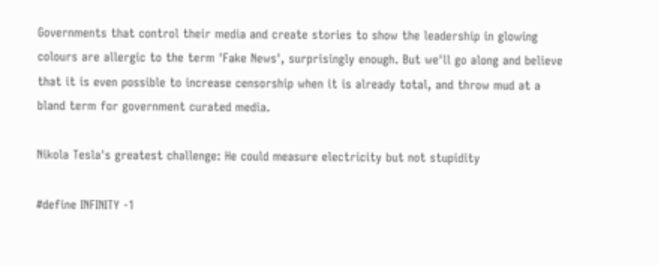Governments that control their media and create stories to show the leadership in glowing colours are allergic to the term 'Fake News', surprisingly enough. But we'll go along and believe that it is even possible to increase censorship when it is already total, and throw mud at a bland term for government curated media.

Nikola Tesla's greatest challenge: He could measure electricity but not stupidity

#define INFINITY -1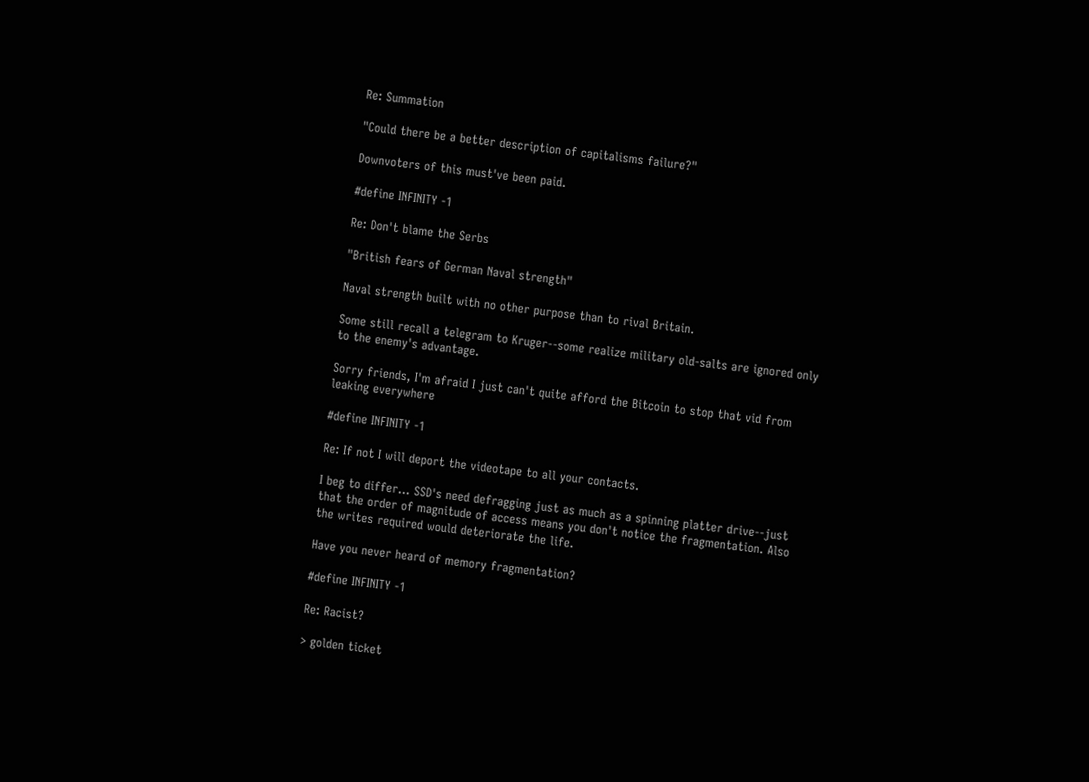Re: Summation

"Could there be a better description of capitalisms failure?"

Downvoters of this must've been paid.

#define INFINITY -1

Re: Don't blame the Serbs

"British fears of German Naval strength"

Naval strength built with no other purpose than to rival Britain.

Some still recall a telegram to Kruger--some realize military old-salts are ignored only to the enemy's advantage.

Sorry friends, I'm afraid I just can't quite afford the Bitcoin to stop that vid from leaking everywhere

#define INFINITY -1

Re: If not I will deport the videotape to all your contacts.

I beg to differ... SSD's need defragging just as much as a spinning platter drive--just that the order of magnitude of access means you don't notice the fragmentation. Also the writes required would deteriorate the life.

Have you never heard of memory fragmentation?

#define INFINITY -1

Re: Racist?

> golden ticket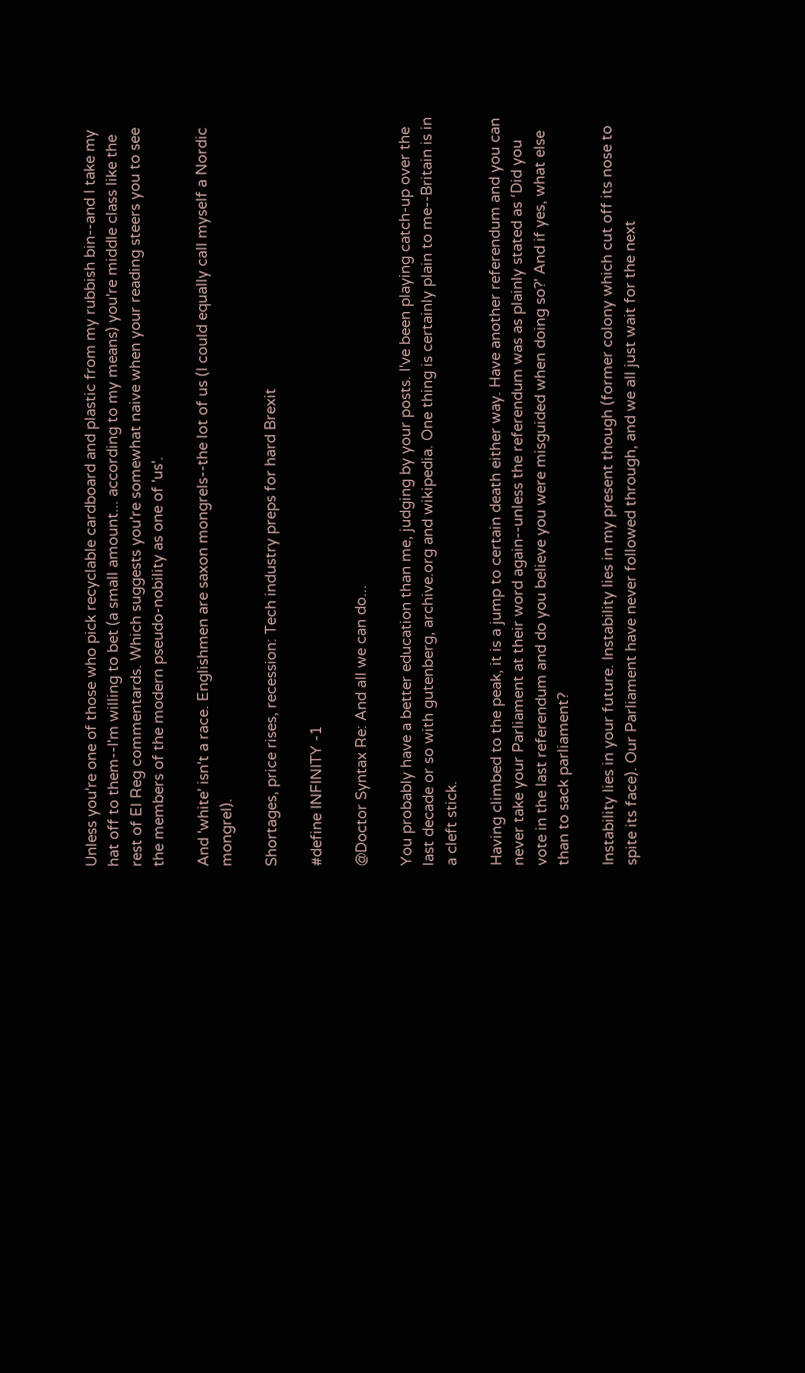Unless you're one of those who pick recyclable cardboard and plastic from my rubbish bin--and I take my hat off to them--I'm willing to bet (a small amount... according to my means) you're middle class like the rest of El Reg commentards. Which suggests you're somewhat naive when your reading steers you to see the members of the modern pseudo-nobility as one of 'us'.

And 'white' isn't a race. Englishmen are saxon mongrels--the lot of us (I could equally call myself a Nordic mongrel).

Shortages, price rises, recession: Tech industry preps for hard Brexit

#define INFINITY -1

@Doctor Syntax Re: And all we can do...

You probably have a better education than me, judging by your posts. I've been playing catch-up over the last decade or so with gutenberg, archive.org and wikipedia. One thing is certainly plain to me--Britain is in a cleft stick.

Having climbed to the peak, it is a jump to certain death either way. Have another referendum and you can never take your Parliament at their word again--unless the referendum was as plainly stated as ‘Did you vote in the last referendum and do you believe you were misguided when doing so?' And if yes, what else than to sack parliament?

Instability lies in your future. Instability lies in my present though (former colony which cut off its nose to spite its face). Our Parliament have never followed through, and we all just wait for the next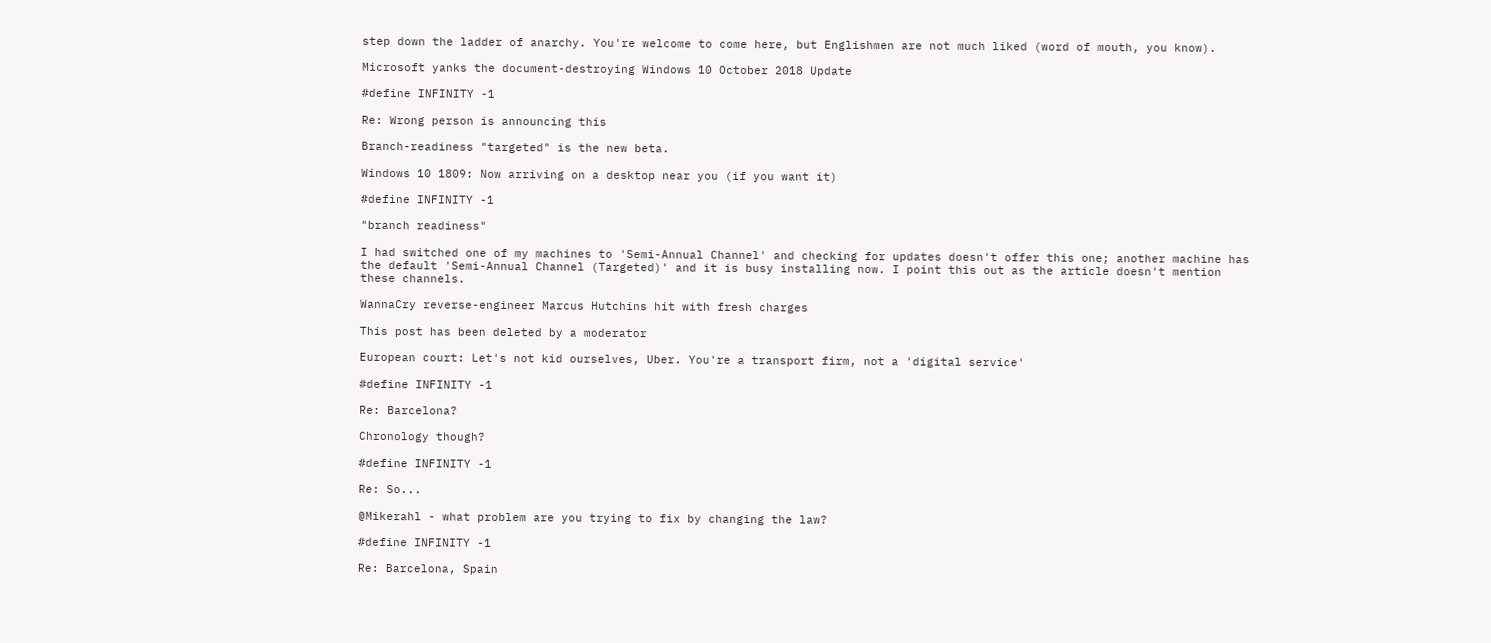step down the ladder of anarchy. You're welcome to come here, but Englishmen are not much liked (word of mouth, you know).

Microsoft yanks the document-destroying Windows 10 October 2018 Update

#define INFINITY -1

Re: Wrong person is announcing this

Branch-readiness "targeted" is the new beta.

Windows 10 1809: Now arriving on a desktop near you (if you want it)

#define INFINITY -1

"branch readiness"

I had switched one of my machines to 'Semi-Annual Channel' and checking for updates doesn't offer this one; another machine has the default 'Semi-Annual Channel (Targeted)' and it is busy installing now. I point this out as the article doesn't mention these channels.

WannaCry reverse-engineer Marcus Hutchins hit with fresh charges

This post has been deleted by a moderator

European court: Let's not kid ourselves, Uber. You're a transport firm, not a 'digital service'

#define INFINITY -1

Re: Barcelona?

Chronology though?

#define INFINITY -1

Re: So...

@Mikerahl - what problem are you trying to fix by changing the law?

#define INFINITY -1

Re: Barcelona, Spain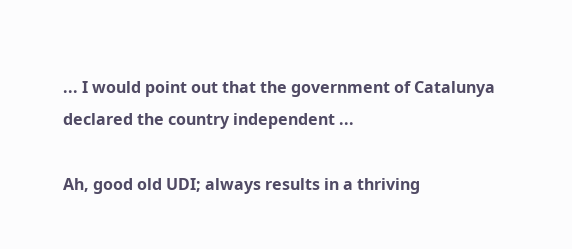... I would point out that the government of Catalunya declared the country independent ...

Ah, good old UDI; always results in a thriving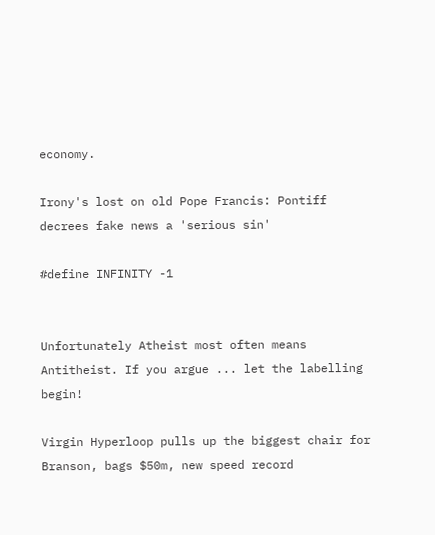economy.

Irony's lost on old Pope Francis: Pontiff decrees fake news a 'serious sin'

#define INFINITY -1


Unfortunately Atheist most often means Antitheist. If you argue ... let the labelling begin!

Virgin Hyperloop pulls up the biggest chair for Branson, bags $50m, new speed record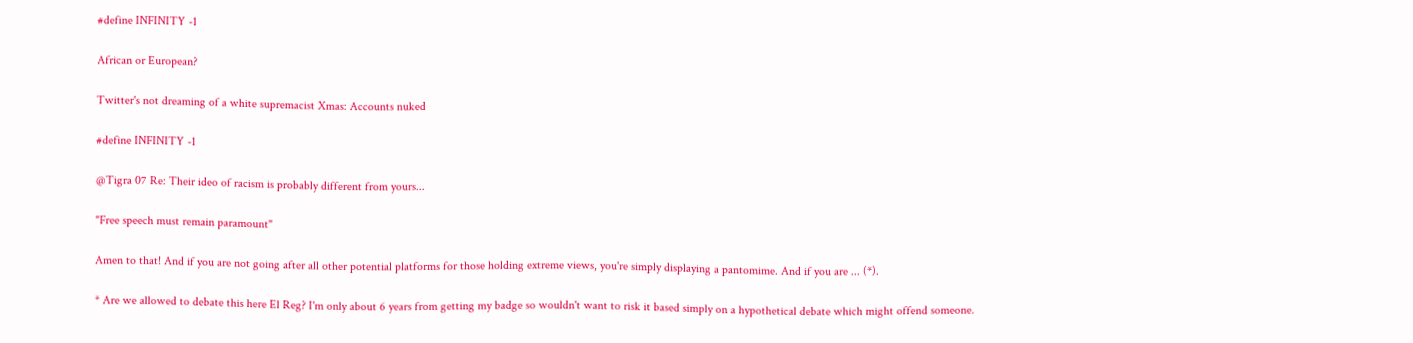#define INFINITY -1

African or European?

Twitter's not dreaming of a white supremacist Xmas: Accounts nuked

#define INFINITY -1

@Tigra 07 Re: Their ideo of racism is probably different from yours...

"Free speech must remain paramount"

Amen to that! And if you are not going after all other potential platforms for those holding extreme views, you're simply displaying a pantomime. And if you are ... (*).

* Are we allowed to debate this here El Reg? I'm only about 6 years from getting my badge so wouldn't want to risk it based simply on a hypothetical debate which might offend someone.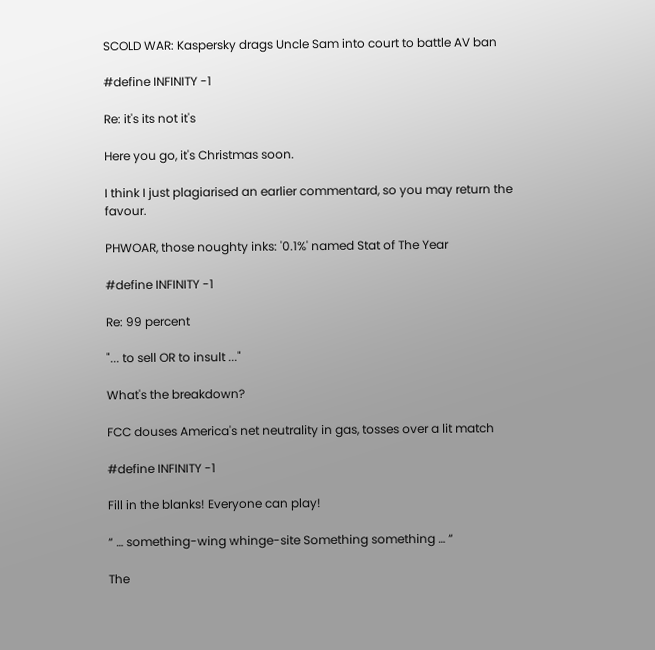SCOLD WAR: Kaspersky drags Uncle Sam into court to battle AV ban

#define INFINITY -1

Re: it's its not it's

Here you go, it's Christmas soon.

I think I just plagiarised an earlier commentard, so you may return the favour.

PHWOAR, those noughty inks: '0.1%' named Stat of The Year

#define INFINITY -1

Re: 99 percent

"... to sell OR to insult ..."

What's the breakdown?

FCC douses America's net neutrality in gas, tosses over a lit match

#define INFINITY -1

Fill in the blanks! Everyone can play!

“ … something-wing whinge-site Something something … “

The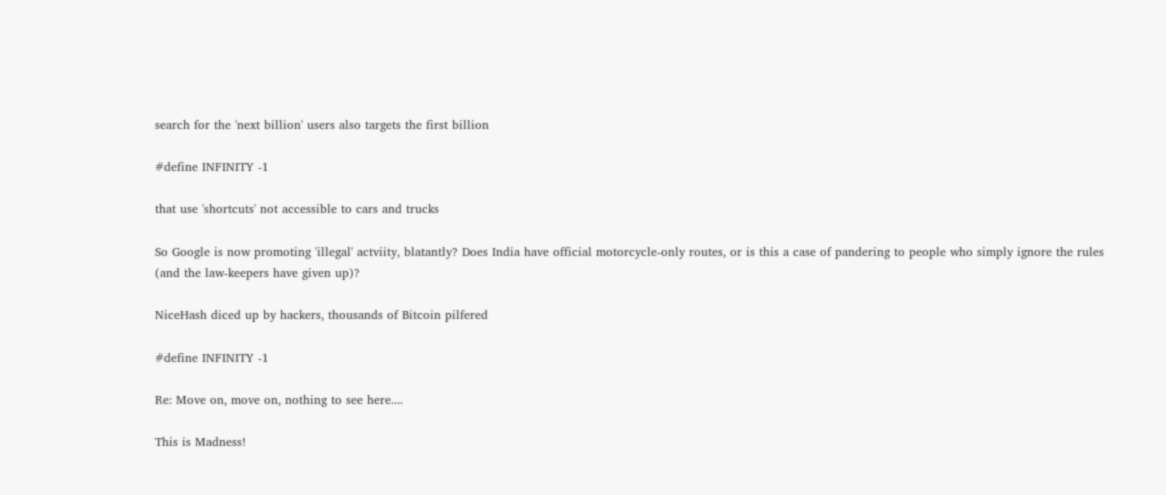search for the 'next billion' users also targets the first billion

#define INFINITY -1

that use 'shortcuts' not accessible to cars and trucks

So Google is now promoting 'illegal' actviity, blatantly? Does India have official motorcycle-only routes, or is this a case of pandering to people who simply ignore the rules (and the law-keepers have given up)?

NiceHash diced up by hackers, thousands of Bitcoin pilfered

#define INFINITY -1

Re: Move on, move on, nothing to see here....

This is Madness!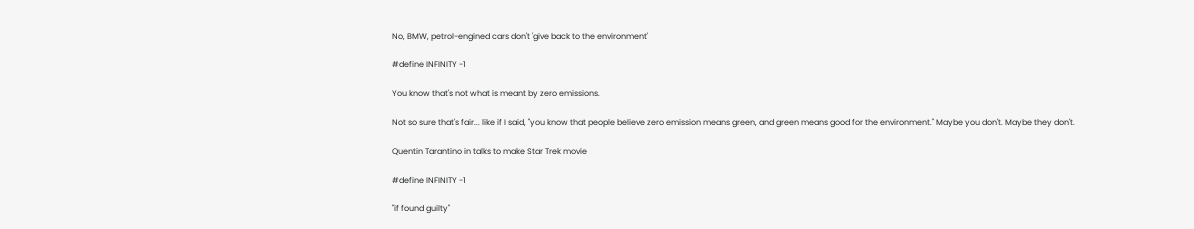No, BMW, petrol-engined cars don't 'give back to the environment'

#define INFINITY -1

You know that's not what is meant by zero emissions.

Not so sure that's fair... like if I said, "you know that people believe zero emission means green, and green means good for the environment." Maybe you don't. Maybe they don't.

Quentin Tarantino in talks to make Star Trek movie

#define INFINITY -1

"if found guilty"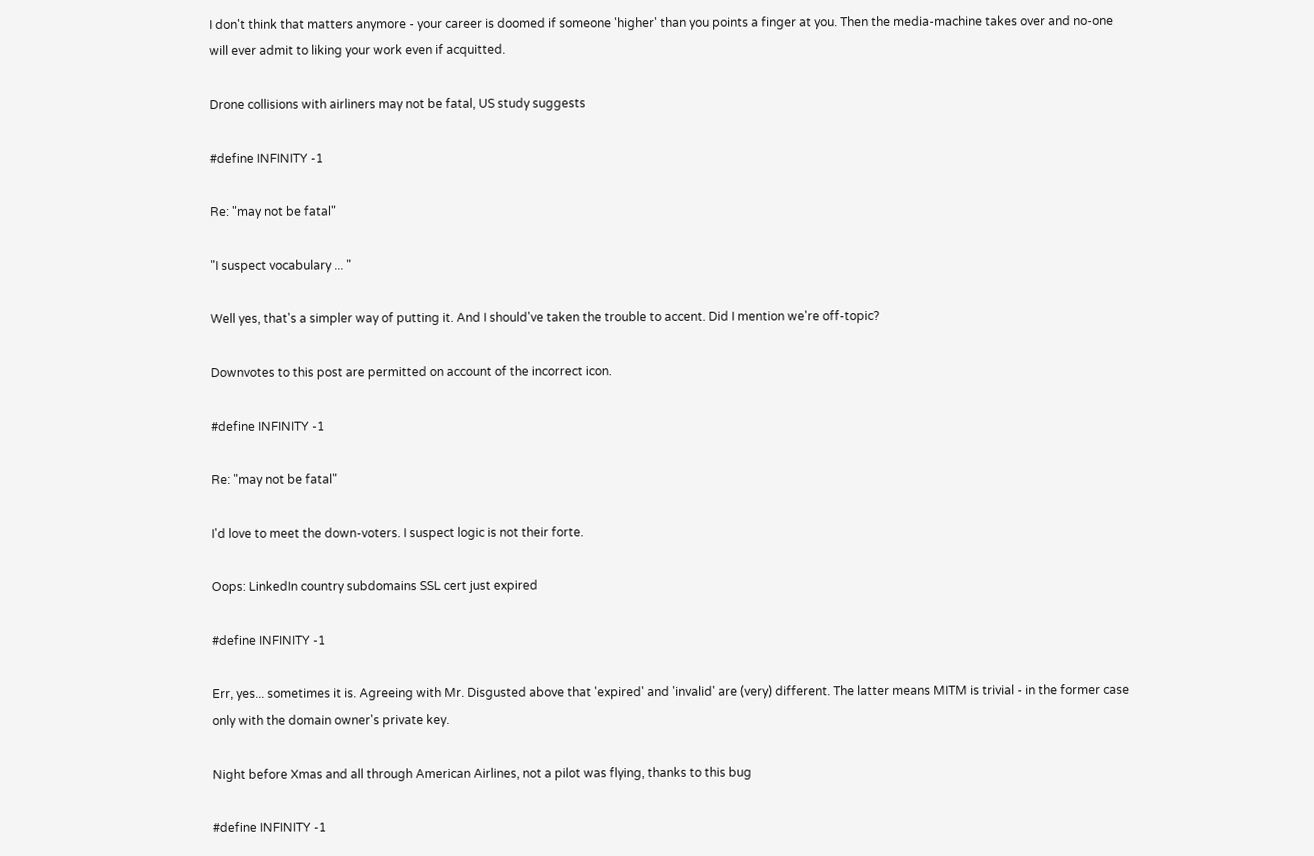I don't think that matters anymore - your career is doomed if someone 'higher' than you points a finger at you. Then the media-machine takes over and no-one will ever admit to liking your work even if acquitted.

Drone collisions with airliners may not be fatal, US study suggests

#define INFINITY -1

Re: "may not be fatal"

"I suspect vocabulary ... "

Well yes, that's a simpler way of putting it. And I should've taken the trouble to accent. Did I mention we're off-topic?

Downvotes to this post are permitted on account of the incorrect icon.

#define INFINITY -1

Re: "may not be fatal"

I'd love to meet the down-voters. I suspect logic is not their forte.

Oops: LinkedIn country subdomains SSL cert just expired

#define INFINITY -1

Err, yes... sometimes it is. Agreeing with Mr. Disgusted above that 'expired' and 'invalid' are (very) different. The latter means MITM is trivial - in the former case only with the domain owner's private key.

Night before Xmas and all through American Airlines, not a pilot was flying, thanks to this bug

#define INFINITY -1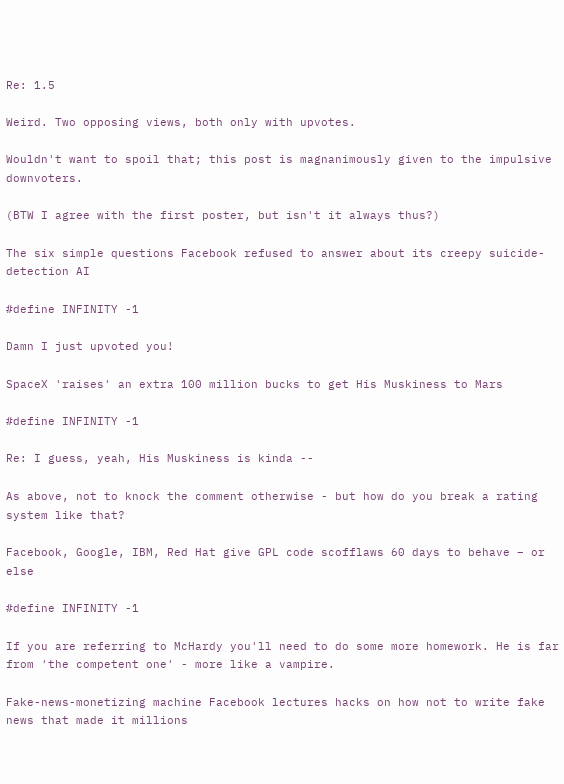Re: 1.5

Weird. Two opposing views, both only with upvotes.

Wouldn't want to spoil that; this post is magnanimously given to the impulsive downvoters.

(BTW I agree with the first poster, but isn't it always thus?)

The six simple questions Facebook refused to answer about its creepy suicide-detection AI

#define INFINITY -1

Damn I just upvoted you!

SpaceX 'raises' an extra 100 million bucks to get His Muskiness to Mars

#define INFINITY -1

Re: I guess, yeah, His Muskiness is kinda --

As above, not to knock the comment otherwise - but how do you break a rating system like that?

Facebook, Google, IBM, Red Hat give GPL code scofflaws 60 days to behave – or else

#define INFINITY -1

If you are referring to McHardy you'll need to do some more homework. He is far from 'the competent one' - more like a vampire.

Fake-news-monetizing machine Facebook lectures hacks on how not to write fake news that made it millions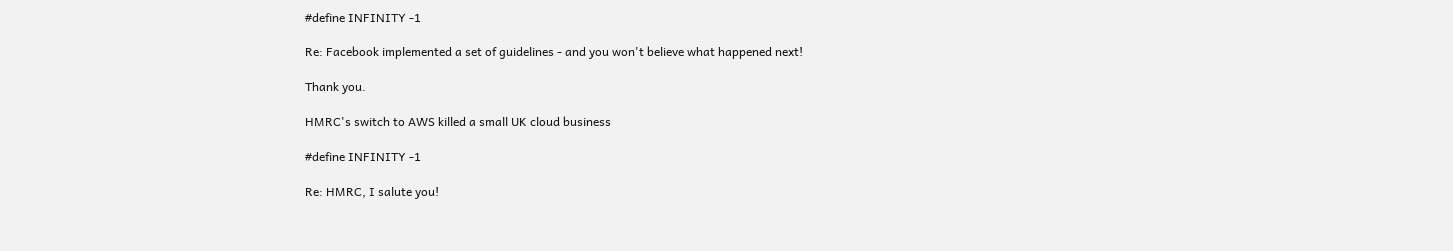#define INFINITY -1

Re: Facebook implemented a set of guidelines - and you won't believe what happened next!

Thank you.

HMRC's switch to AWS killed a small UK cloud business

#define INFINITY -1

Re: HMRC, I salute you!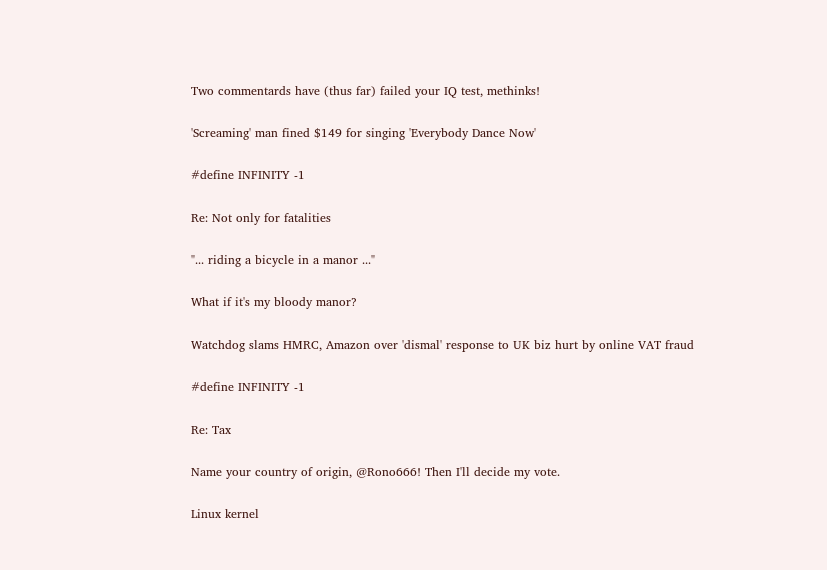Two commentards have (thus far) failed your IQ test, methinks!

'Screaming' man fined $149 for singing 'Everybody Dance Now'

#define INFINITY -1

Re: Not only for fatalities

"... riding a bicycle in a manor ..."

What if it's my bloody manor?

Watchdog slams HMRC, Amazon over 'dismal' response to UK biz hurt by online VAT fraud

#define INFINITY -1

Re: Tax

Name your country of origin, @Rono666! Then I'll decide my vote.

Linux kernel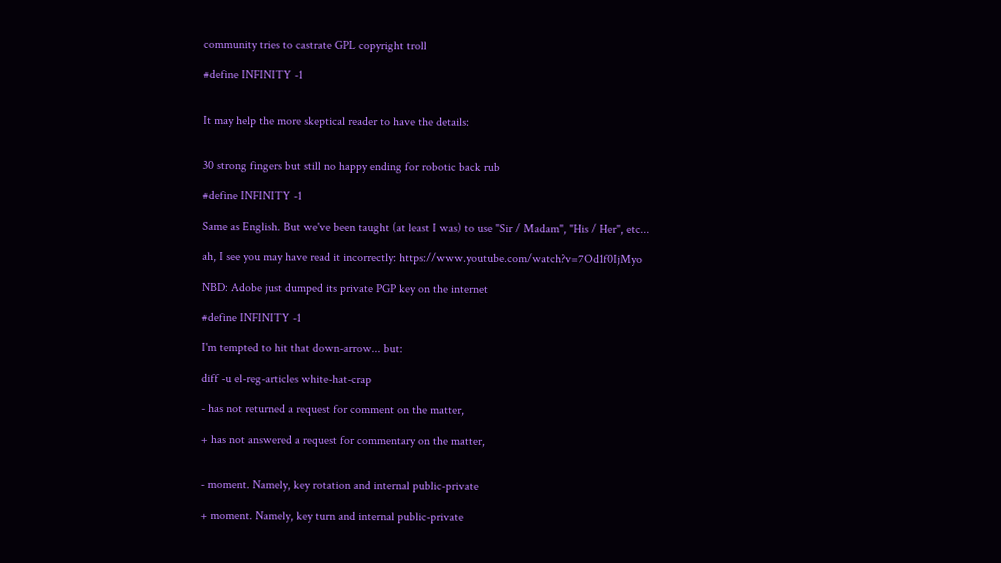community tries to castrate GPL copyright troll

#define INFINITY -1


It may help the more skeptical reader to have the details:


30 strong fingers but still no happy ending for robotic back rub

#define INFINITY -1

Same as English. But we've been taught (at least I was) to use "Sir / Madam", "His / Her", etc...

ah, I see you may have read it incorrectly: https://www.youtube.com/watch?v=7Od1f0IjMyo

NBD: Adobe just dumped its private PGP key on the internet

#define INFINITY -1

I'm tempted to hit that down-arrow... but:

diff -u el-reg-articles white-hat-crap

- has not returned a request for comment on the matter,

+ has not answered a request for commentary on the matter,


- moment. Namely, key rotation and internal public-private

+ moment. Namely, key turn and internal public-private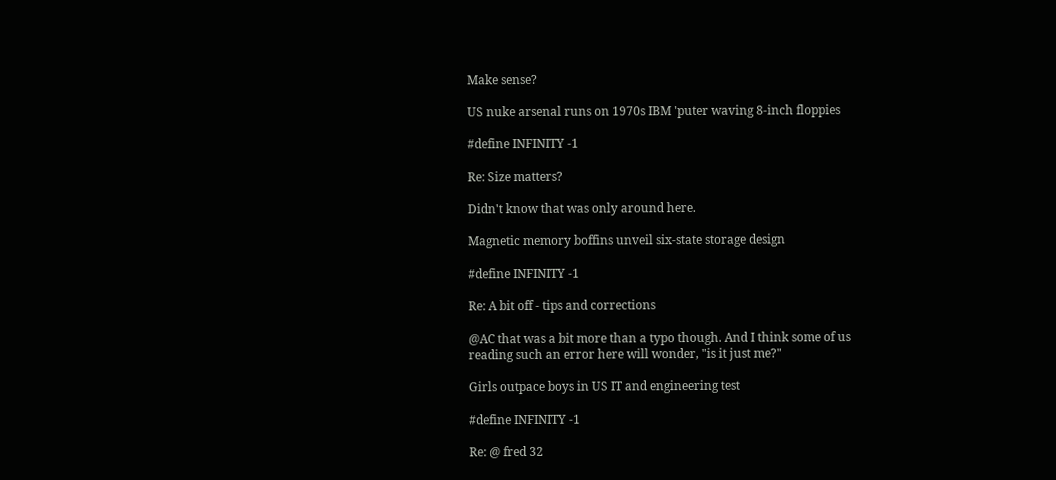Make sense?

US nuke arsenal runs on 1970s IBM 'puter waving 8-inch floppies

#define INFINITY -1

Re: Size matters?

Didn't know that was only around here.

Magnetic memory boffins unveil six-state storage design

#define INFINITY -1

Re: A bit off - tips and corrections

@AC that was a bit more than a typo though. And I think some of us reading such an error here will wonder, "is it just me?"

Girls outpace boys in US IT and engineering test

#define INFINITY -1

Re: @ fred 32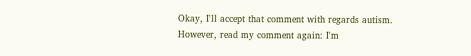Okay, I'll accept that comment with regards autism. However, read my comment again: I'm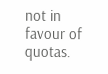not in favour of quotas.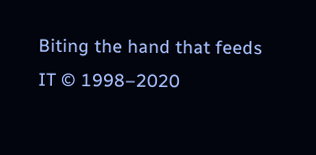Biting the hand that feeds IT © 1998–2020